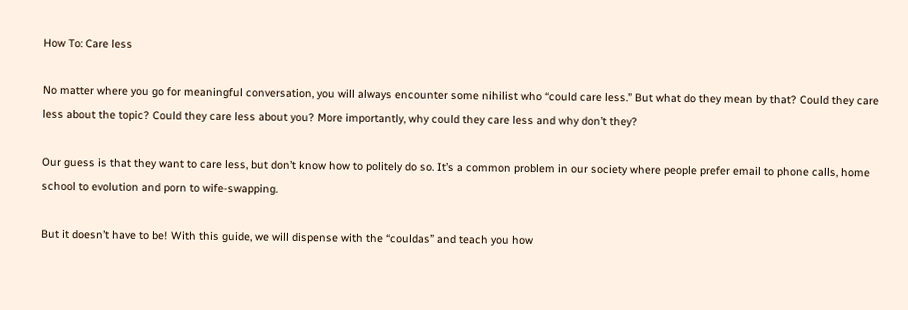How To: Care less

No matter where you go for meaningful conversation, you will always encounter some nihilist who “could care less.” But what do they mean by that? Could they care less about the topic? Could they care less about you? More importantly, why could they care less and why don’t they?

Our guess is that they want to care less, but don’t know how to politely do so. It’s a common problem in our society where people prefer email to phone calls, home school to evolution and porn to wife-swapping.

But it doesn’t have to be! With this guide, we will dispense with the “couldas” and teach you how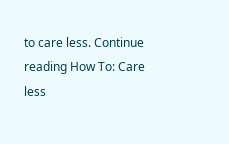to care less. Continue reading How To: Care less